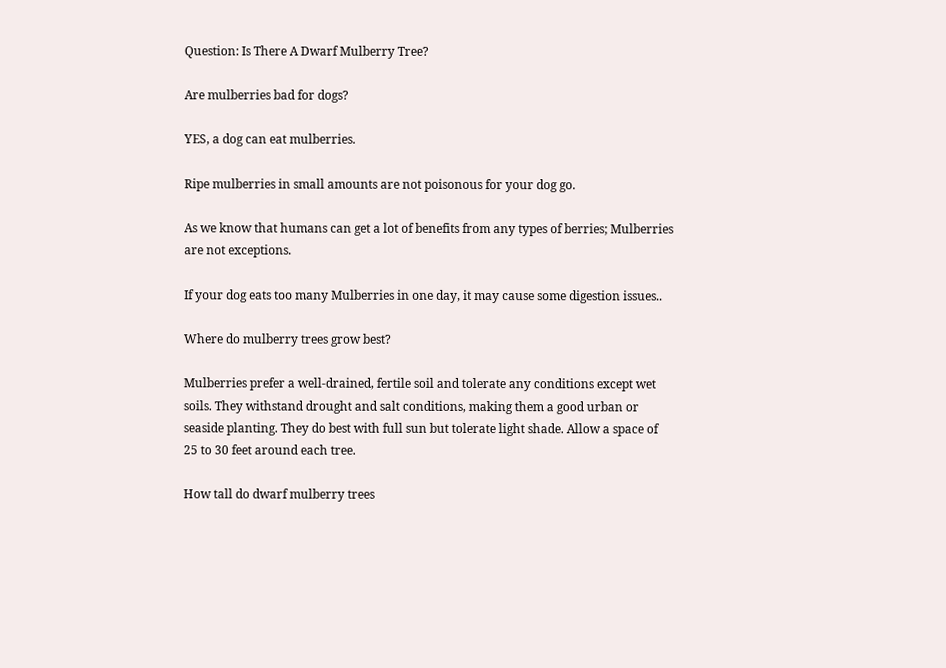Question: Is There A Dwarf Mulberry Tree?

Are mulberries bad for dogs?

YES, a dog can eat mulberries.

Ripe mulberries in small amounts are not poisonous for your dog go.

As we know that humans can get a lot of benefits from any types of berries; Mulberries are not exceptions.

If your dog eats too many Mulberries in one day, it may cause some digestion issues..

Where do mulberry trees grow best?

Mulberries prefer a well-drained, fertile soil and tolerate any conditions except wet soils. They withstand drought and salt conditions, making them a good urban or seaside planting. They do best with full sun but tolerate light shade. Allow a space of 25 to 30 feet around each tree.

How tall do dwarf mulberry trees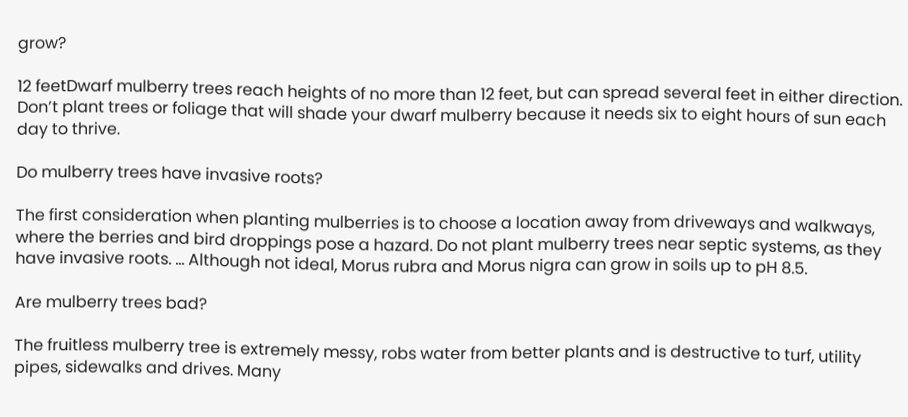grow?

12 feetDwarf mulberry trees reach heights of no more than 12 feet, but can spread several feet in either direction. Don’t plant trees or foliage that will shade your dwarf mulberry because it needs six to eight hours of sun each day to thrive.

Do mulberry trees have invasive roots?

The first consideration when planting mulberries is to choose a location away from driveways and walkways, where the berries and bird droppings pose a hazard. Do not plant mulberry trees near septic systems, as they have invasive roots. … Although not ideal, Morus rubra and Morus nigra can grow in soils up to pH 8.5.

Are mulberry trees bad?

The fruitless mulberry tree is extremely messy, robs water from better plants and is destructive to turf, utility pipes, sidewalks and drives. Many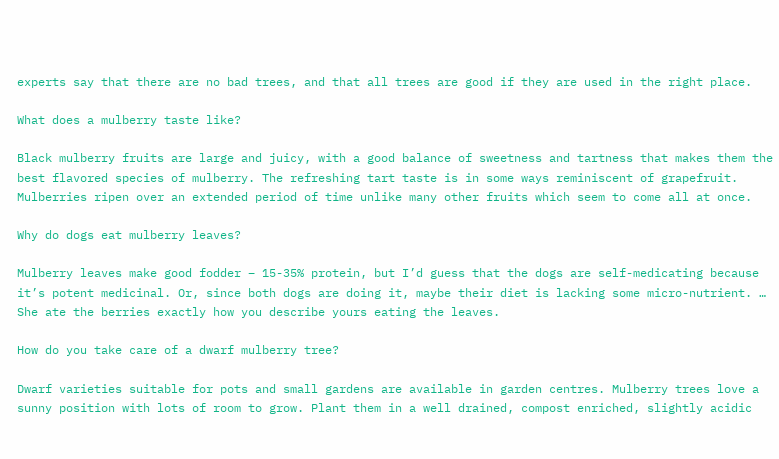experts say that there are no bad trees, and that all trees are good if they are used in the right place.

What does a mulberry taste like?

Black mulberry fruits are large and juicy, with a good balance of sweetness and tartness that makes them the best flavored species of mulberry. The refreshing tart taste is in some ways reminiscent of grapefruit. Mulberries ripen over an extended period of time unlike many other fruits which seem to come all at once.

Why do dogs eat mulberry leaves?

Mulberry leaves make good fodder – 15-35% protein, but I’d guess that the dogs are self-medicating because it’s potent medicinal. Or, since both dogs are doing it, maybe their diet is lacking some micro-nutrient. … She ate the berries exactly how you describe yours eating the leaves.

How do you take care of a dwarf mulberry tree?

Dwarf varieties suitable for pots and small gardens are available in garden centres. Mulberry trees love a sunny position with lots of room to grow. Plant them in a well drained, compost enriched, slightly acidic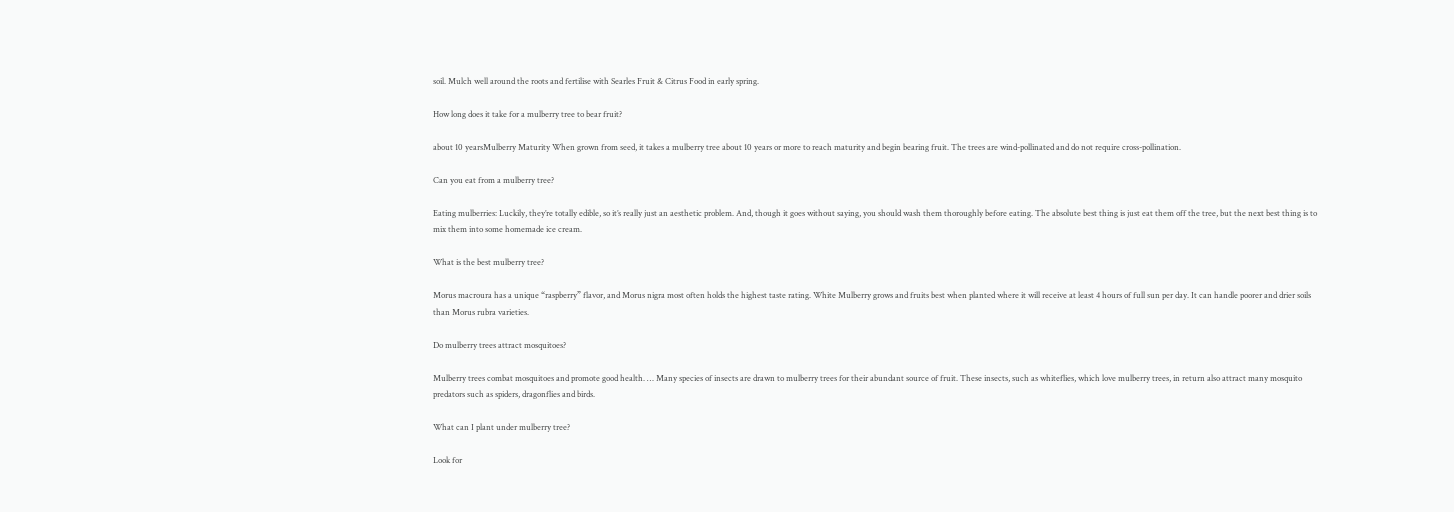soil. Mulch well around the roots and fertilise with Searles Fruit & Citrus Food in early spring.

How long does it take for a mulberry tree to bear fruit?

about 10 yearsMulberry Maturity When grown from seed, it takes a mulberry tree about 10 years or more to reach maturity and begin bearing fruit. The trees are wind-pollinated and do not require cross-pollination.

Can you eat from a mulberry tree?

Eating mulberries: Luckily, they’re totally edible, so it’s really just an aesthetic problem. And, though it goes without saying, you should wash them thoroughly before eating. The absolute best thing is just eat them off the tree, but the next best thing is to mix them into some homemade ice cream.

What is the best mulberry tree?

Morus macroura has a unique “raspberry” flavor, and Morus nigra most often holds the highest taste rating. White Mulberry grows and fruits best when planted where it will receive at least 4 hours of full sun per day. It can handle poorer and drier soils than Morus rubra varieties.

Do mulberry trees attract mosquitoes?

Mulberry trees combat mosquitoes and promote good health. … Many species of insects are drawn to mulberry trees for their abundant source of fruit. These insects, such as whiteflies, which love mulberry trees, in return also attract many mosquito predators such as spiders, dragonflies and birds.

What can I plant under mulberry tree?

Look for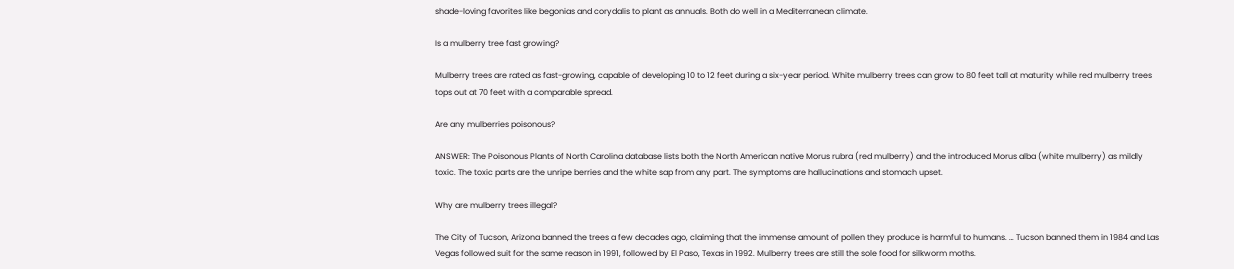shade-loving favorites like begonias and corydalis to plant as annuals. Both do well in a Mediterranean climate.

Is a mulberry tree fast growing?

Mulberry trees are rated as fast-growing, capable of developing 10 to 12 feet during a six-year period. White mulberry trees can grow to 80 feet tall at maturity while red mulberry trees tops out at 70 feet with a comparable spread.

Are any mulberries poisonous?

ANSWER: The Poisonous Plants of North Carolina database lists both the North American native Morus rubra (red mulberry) and the introduced Morus alba (white mulberry) as mildly toxic. The toxic parts are the unripe berries and the white sap from any part. The symptoms are hallucinations and stomach upset.

Why are mulberry trees illegal?

The City of Tucson, Arizona banned the trees a few decades ago, claiming that the immense amount of pollen they produce is harmful to humans. … Tucson banned them in 1984 and Las Vegas followed suit for the same reason in 1991, followed by El Paso, Texas in 1992. Mulberry trees are still the sole food for silkworm moths.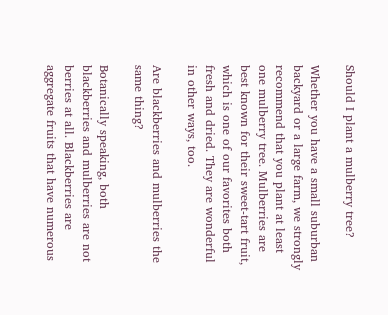Should I plant a mulberry tree?

Whether you have a small suburban backyard or a large farm, we strongly recommend that you plant at least one mulberry tree. Mulberries are best known for their sweet-tart fruit, which is one of our favorites both fresh and dried. They are wonderful in other ways, too.

Are blackberries and mulberries the same thing?

Botanically speaking, both blackberries and mulberries are not berries at all. Blackberries are aggregate fruits that have numerous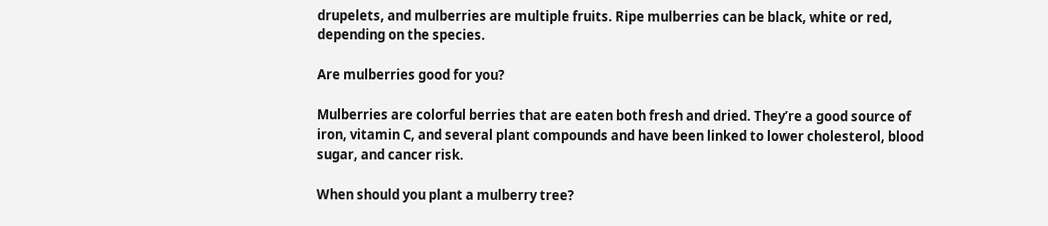drupelets, and mulberries are multiple fruits. Ripe mulberries can be black, white or red, depending on the species.

Are mulberries good for you?

Mulberries are colorful berries that are eaten both fresh and dried. They’re a good source of iron, vitamin C, and several plant compounds and have been linked to lower cholesterol, blood sugar, and cancer risk.

When should you plant a mulberry tree?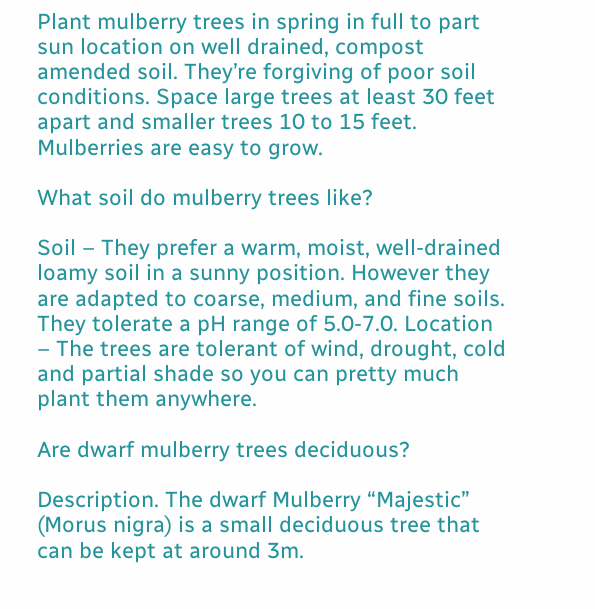Plant mulberry trees in spring in full to part sun location on well drained, compost amended soil. They’re forgiving of poor soil conditions. Space large trees at least 30 feet apart and smaller trees 10 to 15 feet. Mulberries are easy to grow.

What soil do mulberry trees like?

Soil – They prefer a warm, moist, well-drained loamy soil in a sunny position. However they are adapted to coarse, medium, and fine soils. They tolerate a pH range of 5.0-7.0. Location – The trees are tolerant of wind, drought, cold and partial shade so you can pretty much plant them anywhere.

Are dwarf mulberry trees deciduous?

Description. The dwarf Mulberry “Majestic” (Morus nigra) is a small deciduous tree that can be kept at around 3m.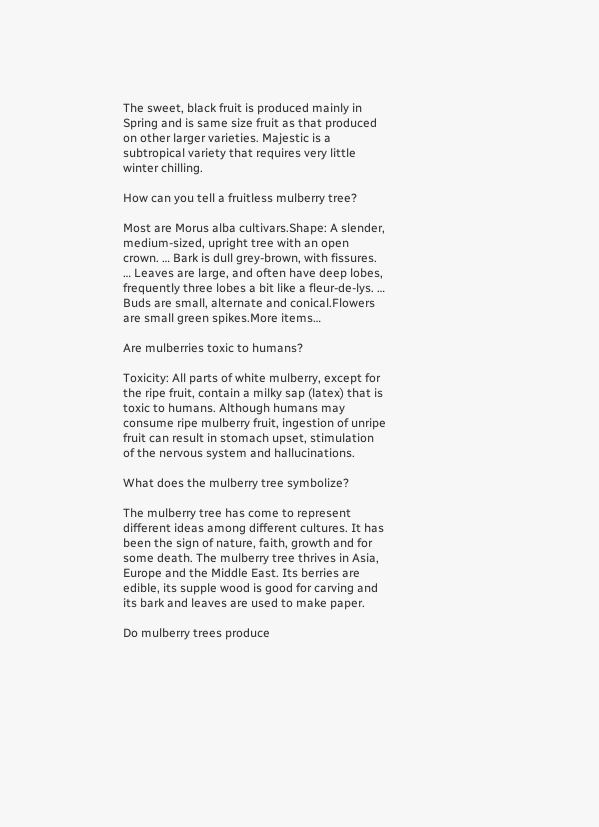The sweet, black fruit is produced mainly in Spring and is same size fruit as that produced on other larger varieties. Majestic is a subtropical variety that requires very little winter chilling.

How can you tell a fruitless mulberry tree?

Most are Morus alba cultivars.Shape: A slender, medium-sized, upright tree with an open crown. … Bark is dull grey-brown, with fissures. … Leaves are large, and often have deep lobes, frequently three lobes a bit like a fleur-de-lys. … Buds are small, alternate and conical.Flowers are small green spikes.More items…

Are mulberries toxic to humans?

Toxicity: All parts of white mulberry, except for the ripe fruit, contain a milky sap (latex) that is toxic to humans. Although humans may consume ripe mulberry fruit, ingestion of unripe fruit can result in stomach upset, stimulation of the nervous system and hallucinations.

What does the mulberry tree symbolize?

The mulberry tree has come to represent different ideas among different cultures. It has been the sign of nature, faith, growth and for some death. The mulberry tree thrives in Asia, Europe and the Middle East. Its berries are edible, its supple wood is good for carving and its bark and leaves are used to make paper.

Do mulberry trees produce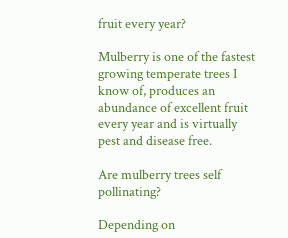fruit every year?

Mulberry is one of the fastest growing temperate trees I know of, produces an abundance of excellent fruit every year and is virtually pest and disease free.

Are mulberry trees self pollinating?

Depending on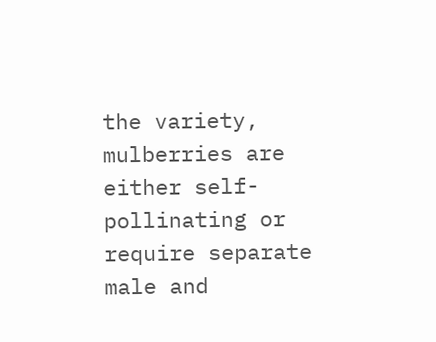the variety, mulberries are either self-pollinating or require separate male and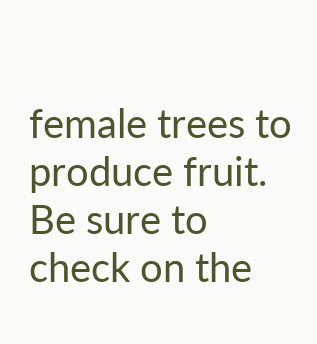female trees to produce fruit. Be sure to check on the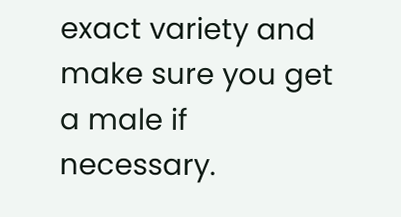exact variety and make sure you get a male if necessary.